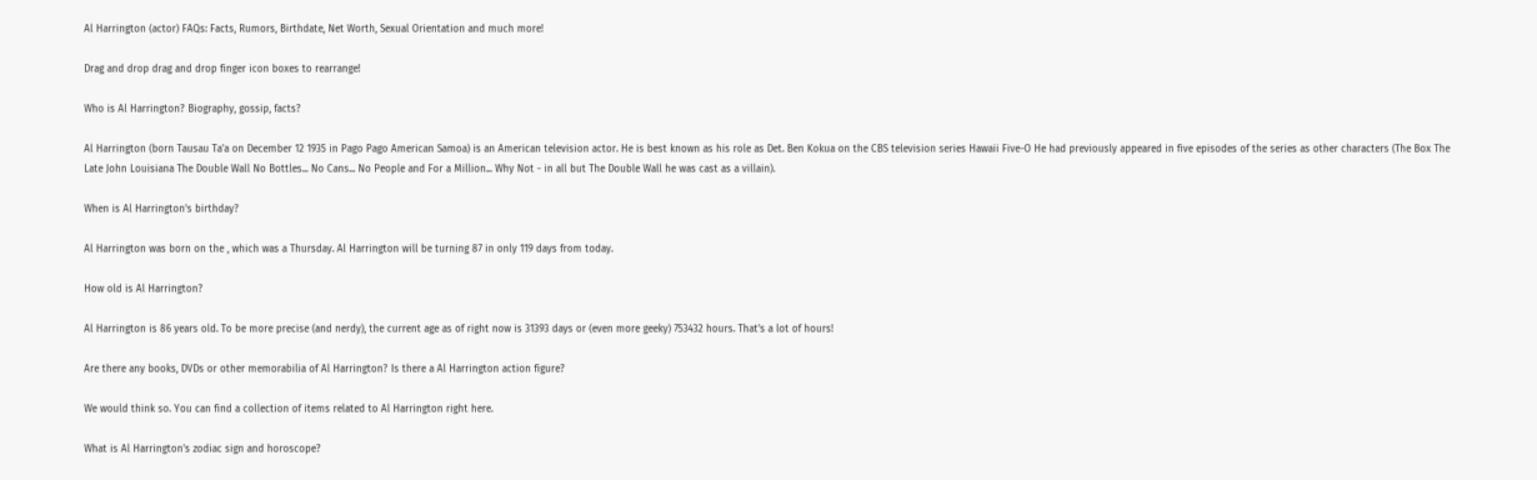Al Harrington (actor) FAQs: Facts, Rumors, Birthdate, Net Worth, Sexual Orientation and much more!

Drag and drop drag and drop finger icon boxes to rearrange!

Who is Al Harrington? Biography, gossip, facts?

Al Harrington (born Tausau Ta'a on December 12 1935 in Pago Pago American Samoa) is an American television actor. He is best known as his role as Det. Ben Kokua on the CBS television series Hawaii Five-O He had previously appeared in five episodes of the series as other characters (The Box The Late John Louisiana The Double Wall No Bottles... No Cans... No People and For a Million... Why Not - in all but The Double Wall he was cast as a villain).

When is Al Harrington's birthday?

Al Harrington was born on the , which was a Thursday. Al Harrington will be turning 87 in only 119 days from today.

How old is Al Harrington?

Al Harrington is 86 years old. To be more precise (and nerdy), the current age as of right now is 31393 days or (even more geeky) 753432 hours. That's a lot of hours!

Are there any books, DVDs or other memorabilia of Al Harrington? Is there a Al Harrington action figure?

We would think so. You can find a collection of items related to Al Harrington right here.

What is Al Harrington's zodiac sign and horoscope?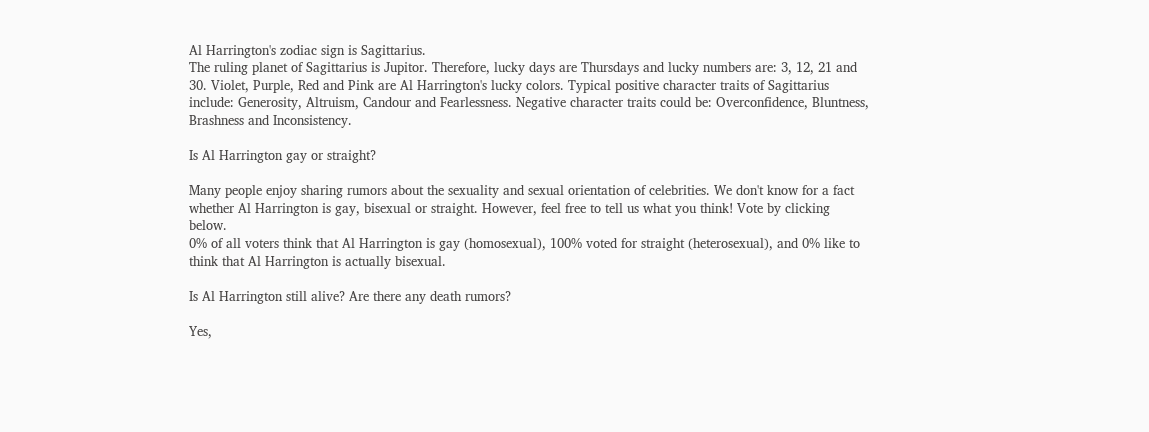Al Harrington's zodiac sign is Sagittarius.
The ruling planet of Sagittarius is Jupitor. Therefore, lucky days are Thursdays and lucky numbers are: 3, 12, 21 and 30. Violet, Purple, Red and Pink are Al Harrington's lucky colors. Typical positive character traits of Sagittarius include: Generosity, Altruism, Candour and Fearlessness. Negative character traits could be: Overconfidence, Bluntness, Brashness and Inconsistency.

Is Al Harrington gay or straight?

Many people enjoy sharing rumors about the sexuality and sexual orientation of celebrities. We don't know for a fact whether Al Harrington is gay, bisexual or straight. However, feel free to tell us what you think! Vote by clicking below.
0% of all voters think that Al Harrington is gay (homosexual), 100% voted for straight (heterosexual), and 0% like to think that Al Harrington is actually bisexual.

Is Al Harrington still alive? Are there any death rumors?

Yes,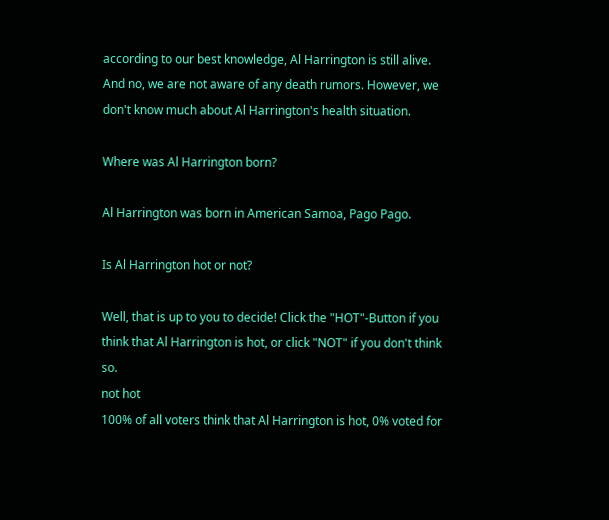according to our best knowledge, Al Harrington is still alive. And no, we are not aware of any death rumors. However, we don't know much about Al Harrington's health situation.

Where was Al Harrington born?

Al Harrington was born in American Samoa, Pago Pago.

Is Al Harrington hot or not?

Well, that is up to you to decide! Click the "HOT"-Button if you think that Al Harrington is hot, or click "NOT" if you don't think so.
not hot
100% of all voters think that Al Harrington is hot, 0% voted for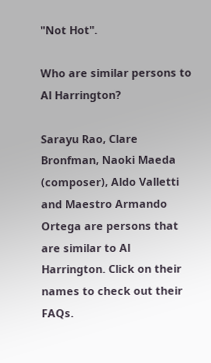"Not Hot".

Who are similar persons to Al Harrington?

Sarayu Rao, Clare Bronfman, Naoki Maeda (composer), Aldo Valletti and Maestro Armando Ortega are persons that are similar to Al Harrington. Click on their names to check out their FAQs.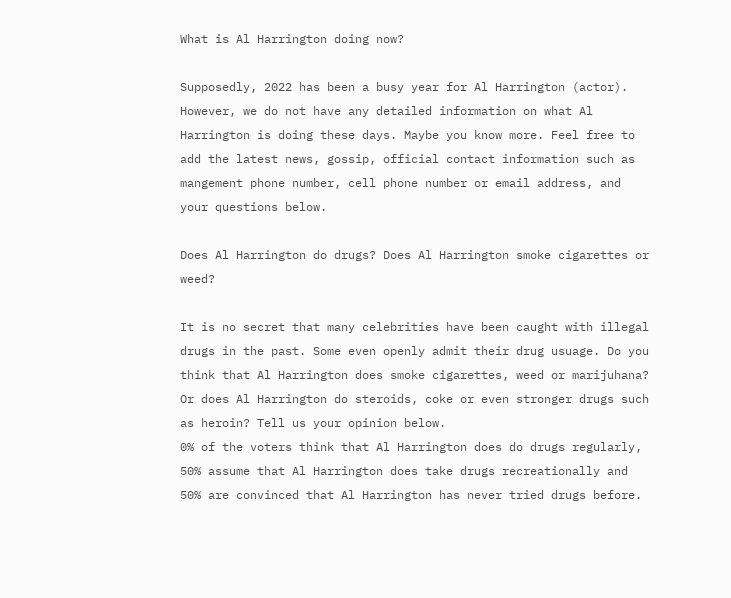What is Al Harrington doing now?

Supposedly, 2022 has been a busy year for Al Harrington (actor). However, we do not have any detailed information on what Al Harrington is doing these days. Maybe you know more. Feel free to add the latest news, gossip, official contact information such as mangement phone number, cell phone number or email address, and your questions below.

Does Al Harrington do drugs? Does Al Harrington smoke cigarettes or weed?

It is no secret that many celebrities have been caught with illegal drugs in the past. Some even openly admit their drug usuage. Do you think that Al Harrington does smoke cigarettes, weed or marijuhana? Or does Al Harrington do steroids, coke or even stronger drugs such as heroin? Tell us your opinion below.
0% of the voters think that Al Harrington does do drugs regularly, 50% assume that Al Harrington does take drugs recreationally and 50% are convinced that Al Harrington has never tried drugs before.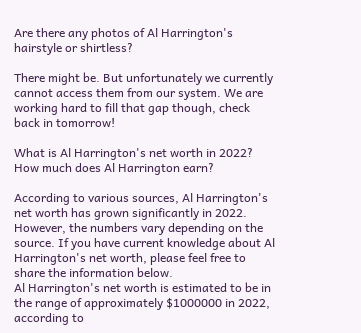Are there any photos of Al Harrington's hairstyle or shirtless?

There might be. But unfortunately we currently cannot access them from our system. We are working hard to fill that gap though, check back in tomorrow!

What is Al Harrington's net worth in 2022? How much does Al Harrington earn?

According to various sources, Al Harrington's net worth has grown significantly in 2022. However, the numbers vary depending on the source. If you have current knowledge about Al Harrington's net worth, please feel free to share the information below.
Al Harrington's net worth is estimated to be in the range of approximately $1000000 in 2022, according to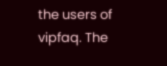the users of vipfaq. The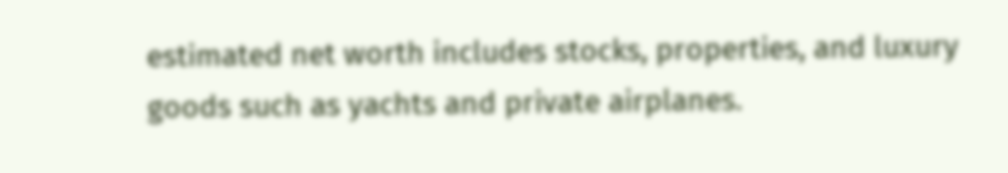estimated net worth includes stocks, properties, and luxury goods such as yachts and private airplanes.